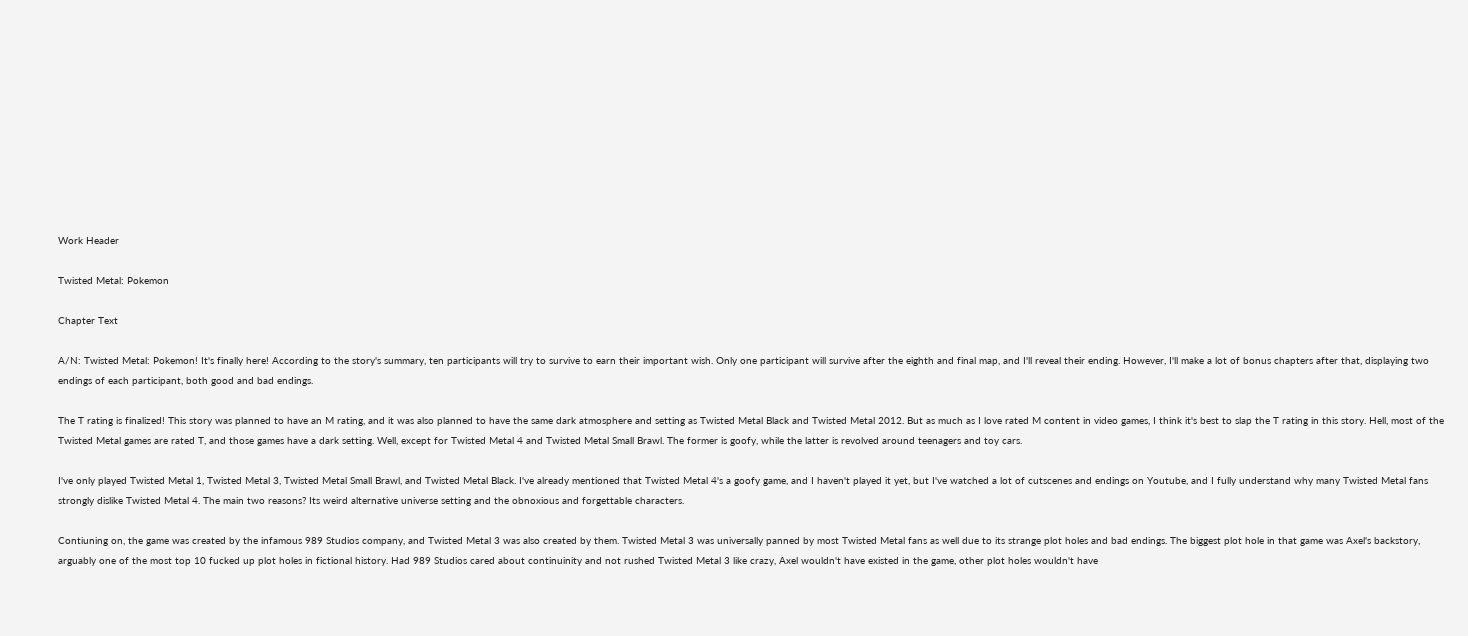Work Header

Twisted Metal: Pokemon

Chapter Text

A/N: Twisted Metal: Pokemon! It's finally here! According to the story's summary, ten participants will try to survive to earn their important wish. Only one participant will survive after the eighth and final map, and I'll reveal their ending. However, I'll make a lot of bonus chapters after that, displaying two endings of each participant, both good and bad endings.

The T rating is finalized! This story was planned to have an M rating, and it was also planned to have the same dark atmosphere and setting as Twisted Metal Black and Twisted Metal 2012. But as much as I love rated M content in video games, I think it's best to slap the T rating in this story. Hell, most of the Twisted Metal games are rated T, and those games have a dark setting. Well, except for Twisted Metal 4 and Twisted Metal Small Brawl. The former is goofy, while the latter is revolved around teenagers and toy cars.

I've only played Twisted Metal 1, Twisted Metal 3, Twisted Metal Small Brawl, and Twisted Metal Black. I've already mentioned that Twisted Metal 4's a goofy game, and I haven't played it yet, but I've watched a lot of cutscenes and endings on Youtube, and I fully understand why many Twisted Metal fans strongly dislike Twisted Metal 4. The main two reasons? Its weird alternative universe setting and the obnoxious and forgettable characters.

Contiuning on, the game was created by the infamous 989 Studios company, and Twisted Metal 3 was also created by them. Twisted Metal 3 was universally panned by most Twisted Metal fans as well due to its strange plot holes and bad endings. The biggest plot hole in that game was Axel's backstory, arguably one of the most top 10 fucked up plot holes in fictional history. Had 989 Studios cared about continuinity and not rushed Twisted Metal 3 like crazy, Axel wouldn't have existed in the game, other plot holes wouldn't have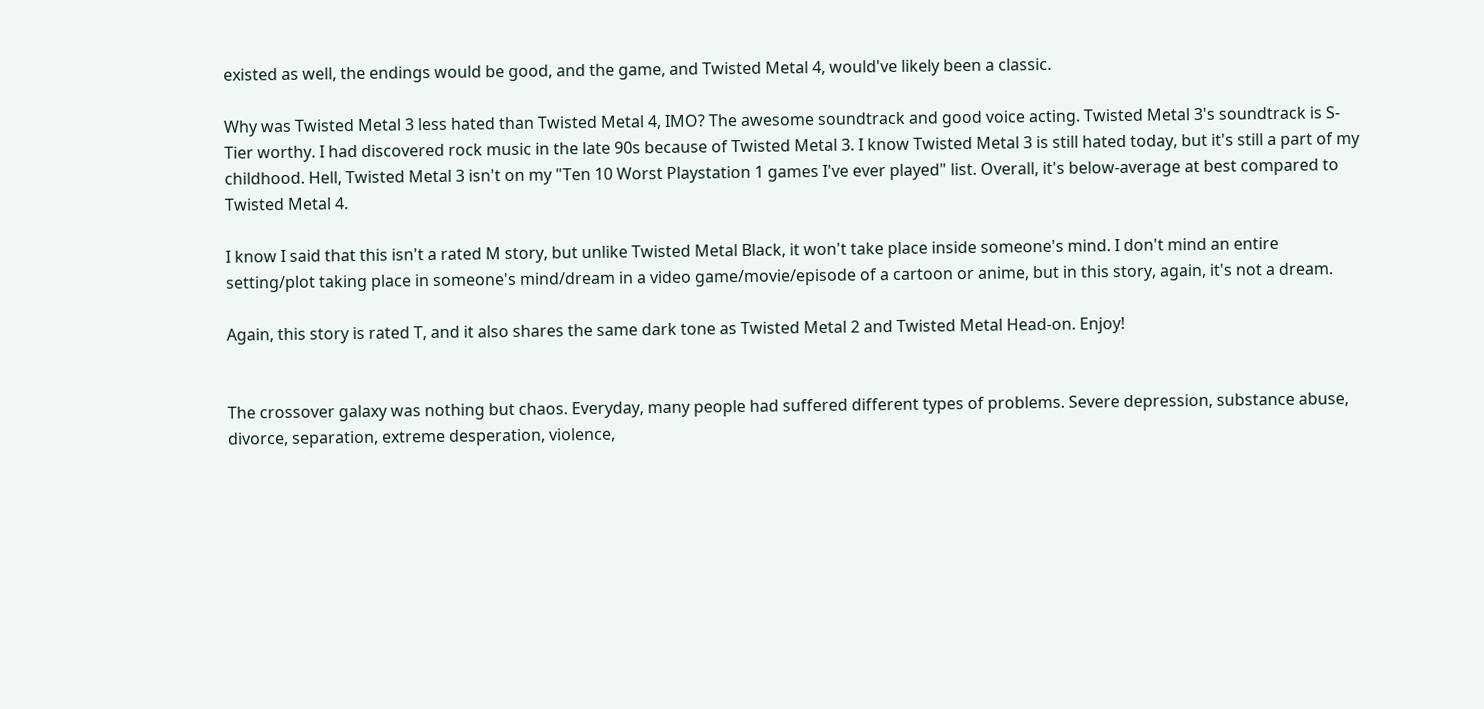existed as well, the endings would be good, and the game, and Twisted Metal 4, would've likely been a classic.

Why was Twisted Metal 3 less hated than Twisted Metal 4, IMO? The awesome soundtrack and good voice acting. Twisted Metal 3's soundtrack is S-Tier worthy. I had discovered rock music in the late 90s because of Twisted Metal 3. I know Twisted Metal 3 is still hated today, but it's still a part of my childhood. Hell, Twisted Metal 3 isn't on my "Ten 10 Worst Playstation 1 games I've ever played" list. Overall, it's below-average at best compared to Twisted Metal 4.

I know I said that this isn't a rated M story, but unlike Twisted Metal Black, it won't take place inside someone's mind. I don't mind an entire setting/plot taking place in someone's mind/dream in a video game/movie/episode of a cartoon or anime, but in this story, again, it's not a dream.

Again, this story is rated T, and it also shares the same dark tone as Twisted Metal 2 and Twisted Metal Head-on. Enjoy!


The crossover galaxy was nothing but chaos. Everyday, many people had suffered different types of problems. Severe depression, substance abuse, divorce, separation, extreme desperation, violence,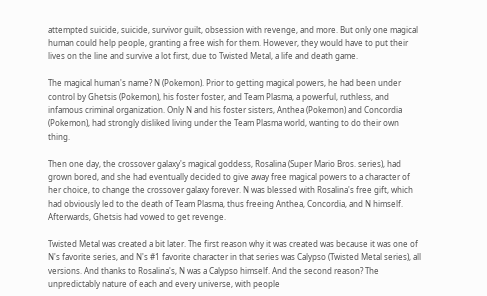attempted suicide, suicide, survivor guilt, obsession with revenge, and more. But only one magical human could help people, granting a free wish for them. However, they would have to put their lives on the line and survive a lot first, due to Twisted Metal, a life and death game.

The magical human's name? N (Pokemon). Prior to getting magical powers, he had been under control by Ghetsis (Pokemon), his foster foster, and Team Plasma, a powerful, ruthless, and infamous criminal organization. Only N and his foster sisters, Anthea (Pokemon) and Concordia (Pokemon), had strongly disliked living under the Team Plasma world, wanting to do their own thing.

Then one day, the crossover galaxy's magical goddess, Rosalina (Super Mario Bros. series), had grown bored, and she had eventually decided to give away free magical powers to a character of her choice, to change the crossover galaxy forever. N was blessed with Rosalina's free gift, which had obviously led to the death of Team Plasma, thus freeing Anthea, Concordia, and N himself. Afterwards, Ghetsis had vowed to get revenge.

Twisted Metal was created a bit later. The first reason why it was created was because it was one of N's favorite series, and N's #1 favorite character in that series was Calypso (Twisted Metal series), all versions. And thanks to Rosalina's, N was a Calypso himself. And the second reason? The unpredictably nature of each and every universe, with people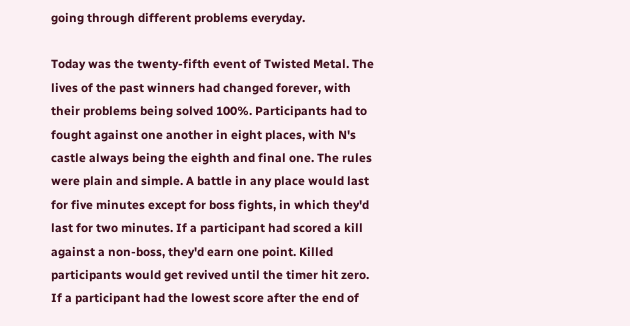going through different problems everyday.

Today was the twenty-fifth event of Twisted Metal. The lives of the past winners had changed forever, with their problems being solved 100%. Participants had to fought against one another in eight places, with N's castle always being the eighth and final one. The rules were plain and simple. A battle in any place would last for five minutes except for boss fights, in which they'd last for two minutes. If a participant had scored a kill against a non-boss, they'd earn one point. Killed participants would get revived until the timer hit zero. If a participant had the lowest score after the end of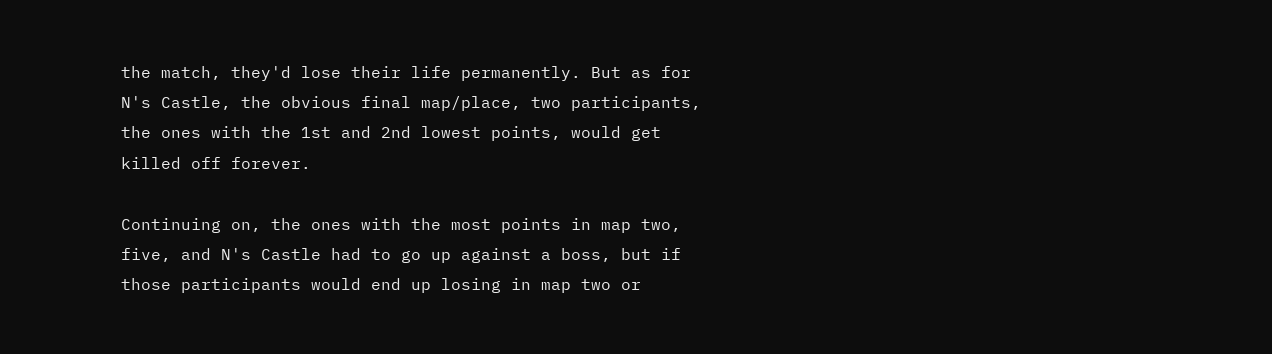the match, they'd lose their life permanently. But as for N's Castle, the obvious final map/place, two participants, the ones with the 1st and 2nd lowest points, would get killed off forever.

Continuing on, the ones with the most points in map two, five, and N's Castle had to go up against a boss, but if those participants would end up losing in map two or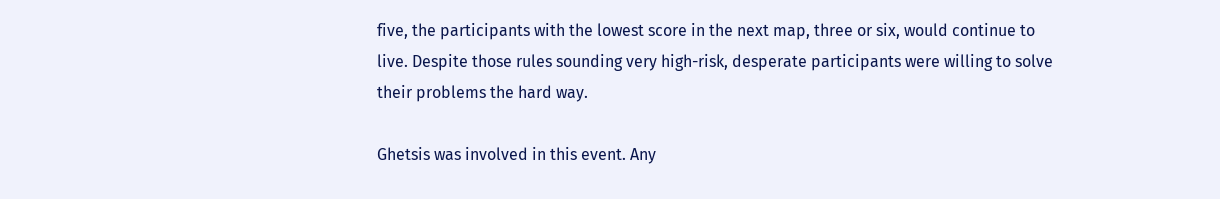five, the participants with the lowest score in the next map, three or six, would continue to live. Despite those rules sounding very high-risk, desperate participants were willing to solve their problems the hard way.

Ghetsis was involved in this event. Any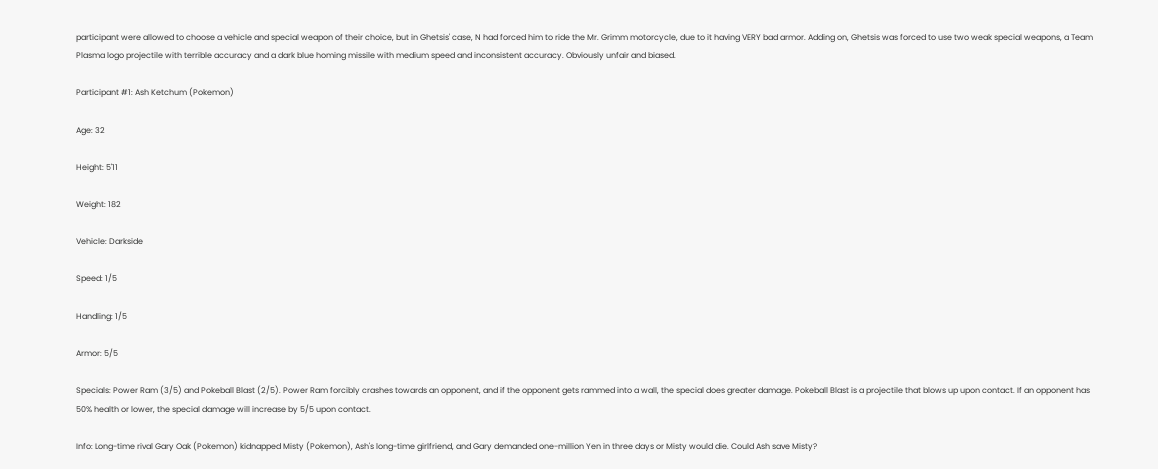participant were allowed to choose a vehicle and special weapon of their choice, but in Ghetsis' case, N had forced him to ride the Mr. Grimm motorcycle, due to it having VERY bad armor. Adding on, Ghetsis was forced to use two weak special weapons, a Team Plasma logo projectile with terrible accuracy and a dark blue homing missile with medium speed and inconsistent accuracy. Obviously unfair and biased.

Participant #1: Ash Ketchum (Pokemon)

Age: 32

Height: 5'11

Weight: 182

Vehicle: Darkside

Speed: 1/5

Handling: 1/5

Armor: 5/5

Specials: Power Ram (3/5) and Pokeball Blast (2/5). Power Ram forcibly crashes towards an opponent, and if the opponent gets rammed into a wall, the special does greater damage. Pokeball Blast is a projectile that blows up upon contact. If an opponent has 50% health or lower, the special damage will increase by 5/5 upon contact.

Info: Long-time rival Gary Oak (Pokemon) kidnapped Misty (Pokemon), Ash's long-time girlfriend, and Gary demanded one-million Yen in three days or Misty would die. Could Ash save Misty?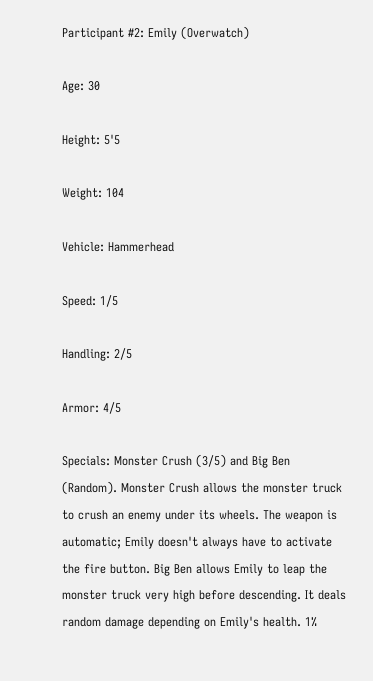Participant #2: Emily (Overwatch)

Age: 30

Height: 5'5

Weight: 104

Vehicle: Hammerhead

Speed: 1/5

Handling: 2/5

Armor: 4/5

Specials: Monster Crush (3/5) and Big Ben (Random). Monster Crush allows the monster truck to crush an enemy under its wheels. The weapon is automatic; Emily doesn't always have to activate the fire button. Big Ben allows Emily to leap the monster truck very high before descending. It deals random damage depending on Emily's health. 1%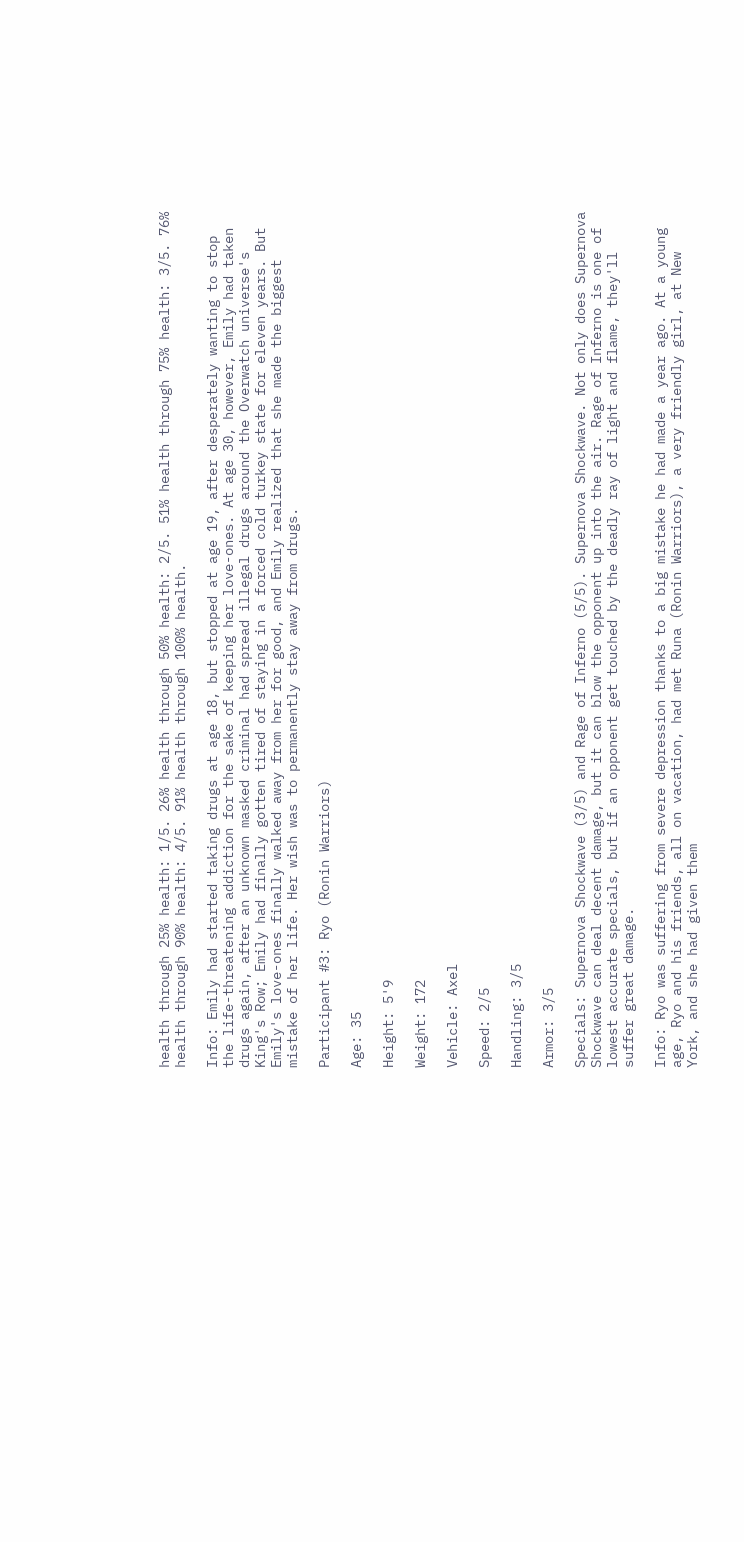health through 25% health: 1/5. 26% health through 50% health: 2/5. 51% health through 75% health: 3/5. 76% health through 90% health: 4/5. 91% health through 100% health.

Info: Emily had started taking drugs at age 18, but stopped at age 19, after desperately wanting to stop the life-threatening addiction for the sake of keeping her love-ones. At age 30, however, Emily had taken drugs again, after an unknown masked criminal had spread illegal drugs around the Overwatch universe's King's Row; Emily had finally gotten tired of staying in a forced cold turkey state for eleven years. But Emily's love-ones finally walked away from her for good, and Emily realized that she made the biggest mistake of her life. Her wish was to permanently stay away from drugs.

Participant #3: Ryo (Ronin Warriors)

Age: 35

Height: 5'9

Weight: 172

Vehicle: Axel

Speed: 2/5

Handling: 3/5

Armor: 3/5

Specials: Supernova Shockwave (3/5) and Rage of Inferno (5/5). Supernova Shockwave. Not only does Supernova Shockwave can deal decent damage, but it can blow the opponent up into the air. Rage of Inferno is one of lowest accurate specials, but if an opponent get touched by the deadly ray of light and flame, they'll suffer great damage.

Info: Ryo was suffering from severe depression thanks to a big mistake he had made a year ago. At a young age, Ryo and his friends, all on vacation, had met Runa (Ronin Warriors), a very friendly girl, at New York, and she had given them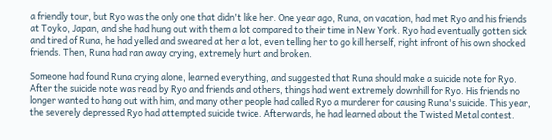a friendly tour, but Ryo was the only one that didn't like her. One year ago, Runa, on vacation, had met Ryo and his friends at Toyko, Japan, and she had hung out with them a lot compared to their time in New York. Ryo had eventually gotten sick and tired of Runa, he had yelled and sweared at her a lot, even telling her to go kill herself, right infront of his own shocked friends. Then, Runa had ran away crying, extremely hurt and broken.

Someone had found Runa crying alone, learned everything, and suggested that Runa should make a suicide note for Ryo. After the suicide note was read by Ryo and friends and others, things had went extremely downhill for Ryo. His friends no longer wanted to hang out with him, and many other people had called Ryo a murderer for causing Runa's suicide. This year, the severely depressed Ryo had attempted suicide twice. Afterwards, he had learned about the Twisted Metal contest.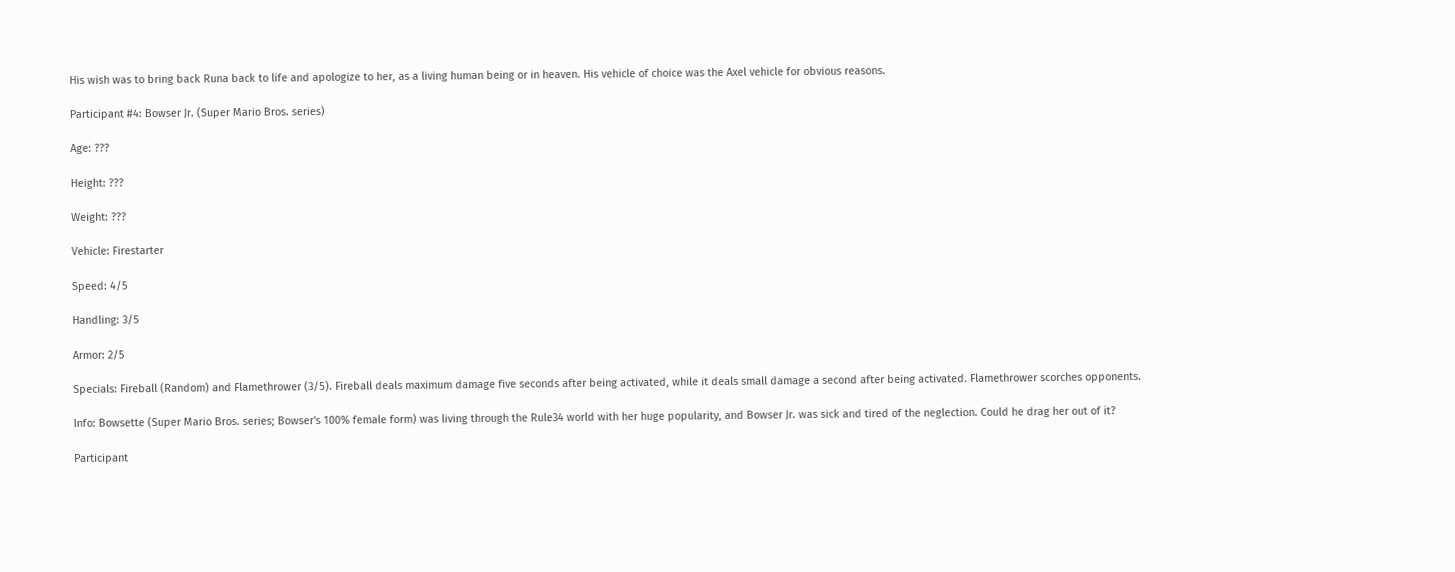His wish was to bring back Runa back to life and apologize to her, as a living human being or in heaven. His vehicle of choice was the Axel vehicle for obvious reasons.

Participant #4: Bowser Jr. (Super Mario Bros. series)

Age: ???

Height: ???

Weight: ???

Vehicle: Firestarter

Speed: 4/5

Handling: 3/5

Armor: 2/5

Specials: Fireball (Random) and Flamethrower (3/5). Fireball deals maximum damage five seconds after being activated, while it deals small damage a second after being activated. Flamethrower scorches opponents.

Info: Bowsette (Super Mario Bros. series; Bowser's 100% female form) was living through the Rule34 world with her huge popularity, and Bowser Jr. was sick and tired of the neglection. Could he drag her out of it?

Participant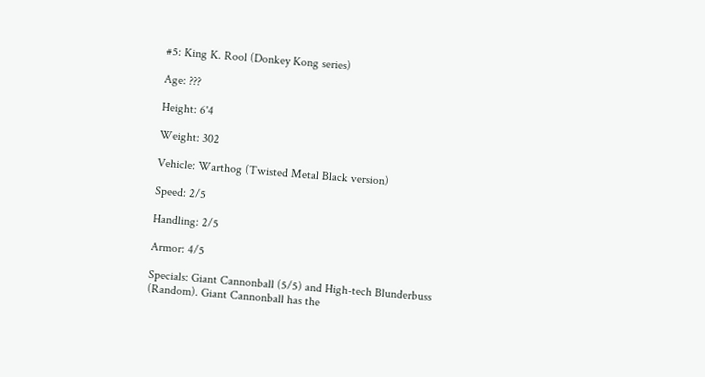#5: King K. Rool (Donkey Kong series)

Age: ???

Height: 6'4

Weight: 302

Vehicle: Warthog (Twisted Metal Black version)

Speed: 2/5

Handling: 2/5

Armor: 4/5

Specials: Giant Cannonball (5/5) and High-tech Blunderbuss (Random). Giant Cannonball has the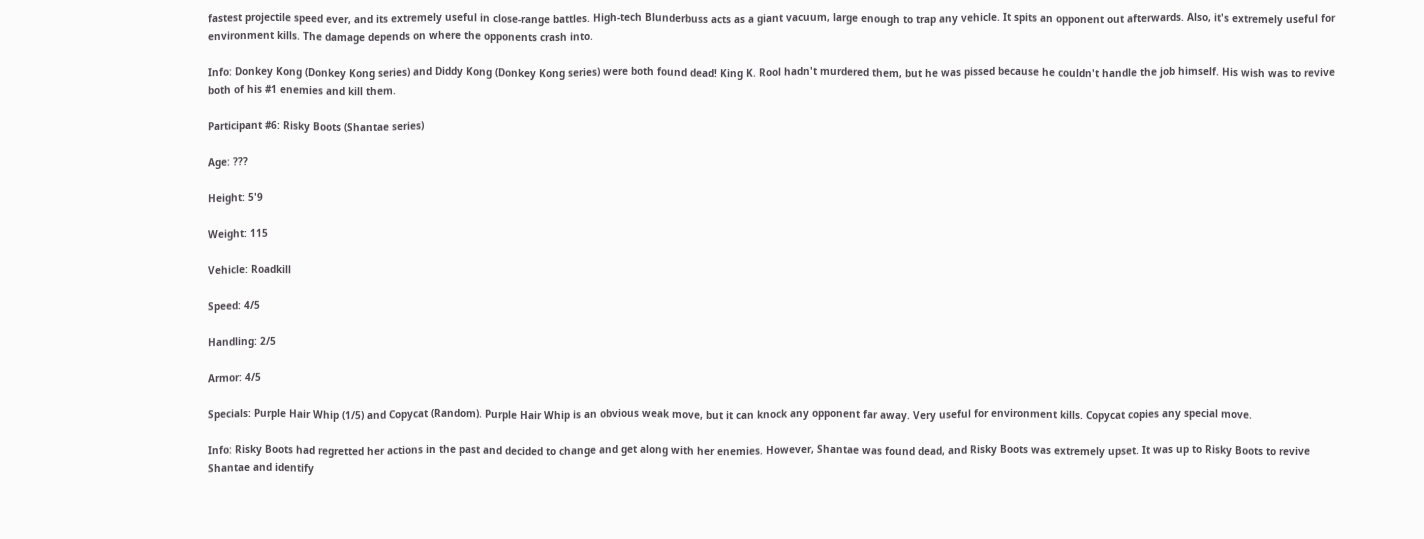fastest projectile speed ever, and its extremely useful in close-range battles. High-tech Blunderbuss acts as a giant vacuum, large enough to trap any vehicle. It spits an opponent out afterwards. Also, it's extremely useful for environment kills. The damage depends on where the opponents crash into.

Info: Donkey Kong (Donkey Kong series) and Diddy Kong (Donkey Kong series) were both found dead! King K. Rool hadn't murdered them, but he was pissed because he couldn't handle the job himself. His wish was to revive both of his #1 enemies and kill them.

Participant #6: Risky Boots (Shantae series)

Age: ???

Height: 5'9

Weight: 115

Vehicle: Roadkill

Speed: 4/5

Handling: 2/5

Armor: 4/5

Specials: Purple Hair Whip (1/5) and Copycat (Random). Purple Hair Whip is an obvious weak move, but it can knock any opponent far away. Very useful for environment kills. Copycat copies any special move.

Info: Risky Boots had regretted her actions in the past and decided to change and get along with her enemies. However, Shantae was found dead, and Risky Boots was extremely upset. It was up to Risky Boots to revive Shantae and identify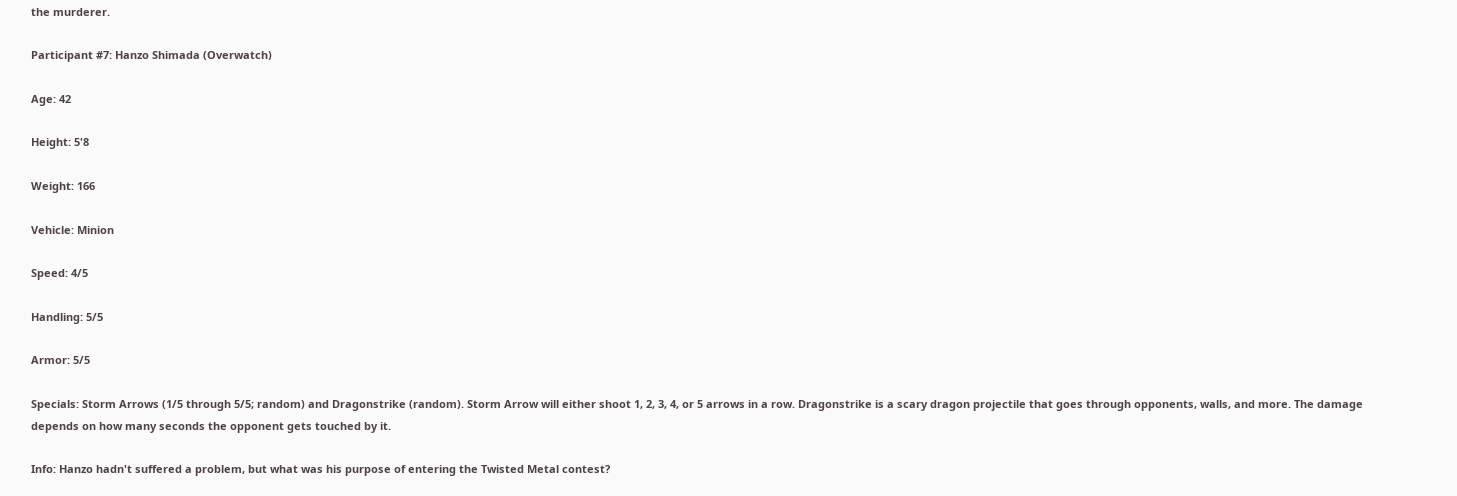the murderer.

Participant #7: Hanzo Shimada (Overwatch)

Age: 42

Height: 5'8

Weight: 166

Vehicle: Minion

Speed: 4/5

Handling: 5/5

Armor: 5/5

Specials: Storm Arrows (1/5 through 5/5; random) and Dragonstrike (random). Storm Arrow will either shoot 1, 2, 3, 4, or 5 arrows in a row. Dragonstrike is a scary dragon projectile that goes through opponents, walls, and more. The damage depends on how many seconds the opponent gets touched by it.

Info: Hanzo hadn't suffered a problem, but what was his purpose of entering the Twisted Metal contest?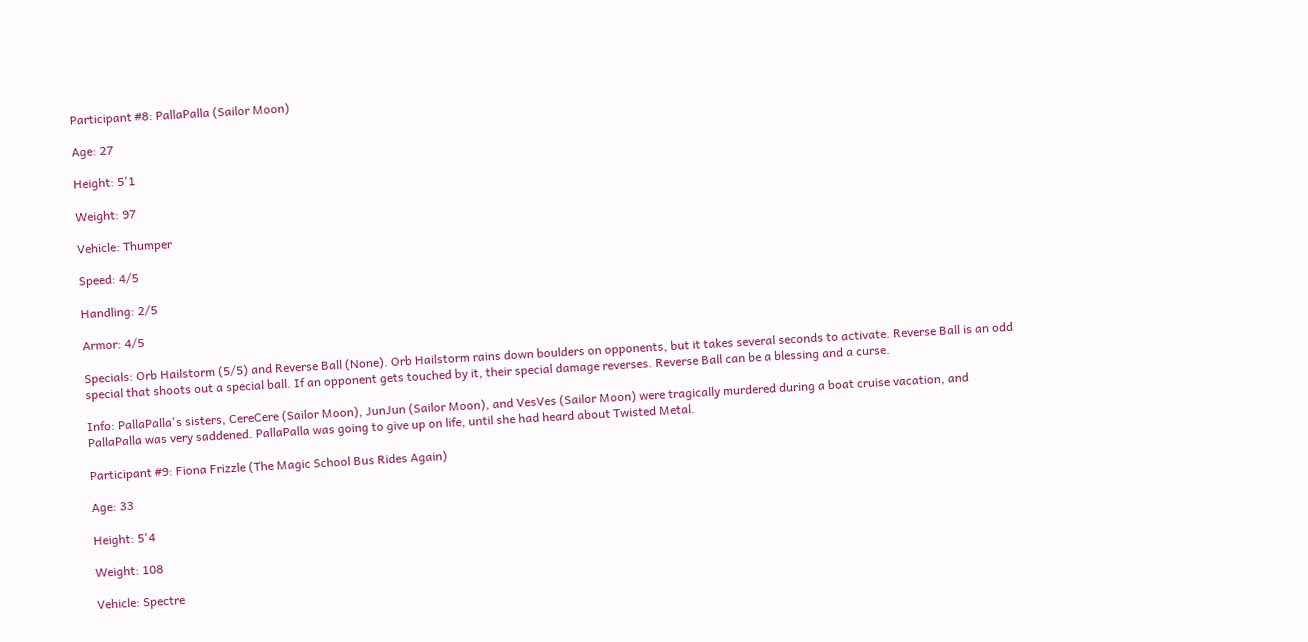Participant #8: PallaPalla (Sailor Moon)

Age: 27

Height: 5'1

Weight: 97

Vehicle: Thumper

Speed: 4/5

Handling: 2/5

Armor: 4/5

Specials: Orb Hailstorm (5/5) and Reverse Ball (None). Orb Hailstorm rains down boulders on opponents, but it takes several seconds to activate. Reverse Ball is an odd special that shoots out a special ball. If an opponent gets touched by it, their special damage reverses. Reverse Ball can be a blessing and a curse.

Info: PallaPalla's sisters, CereCere (Sailor Moon), JunJun (Sailor Moon), and VesVes (Sailor Moon) were tragically murdered during a boat cruise vacation, and PallaPalla was very saddened. PallaPalla was going to give up on life, until she had heard about Twisted Metal.

Participant #9: Fiona Frizzle (The Magic School Bus Rides Again)

Age: 33

Height: 5'4

Weight: 108

Vehicle: Spectre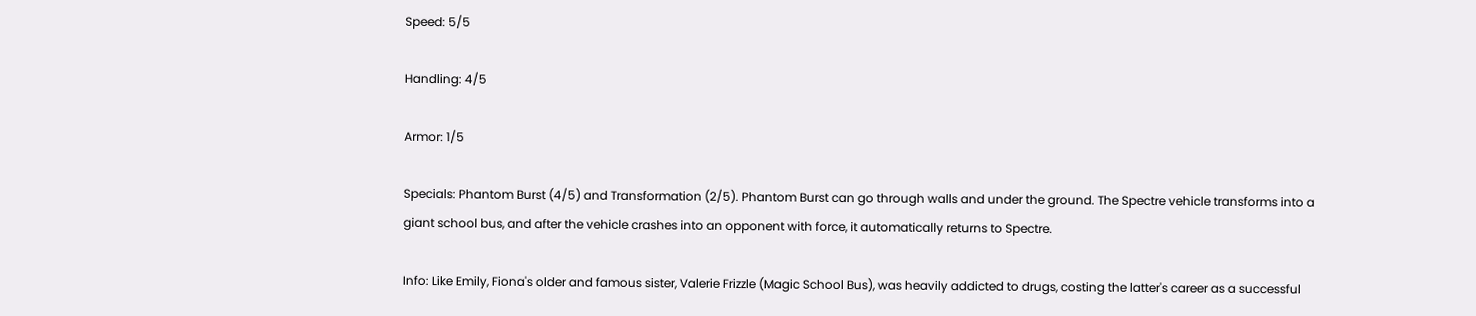Speed: 5/5

Handling: 4/5

Armor: 1/5

Specials: Phantom Burst (4/5) and Transformation (2/5). Phantom Burst can go through walls and under the ground. The Spectre vehicle transforms into a giant school bus, and after the vehicle crashes into an opponent with force, it automatically returns to Spectre.

Info: Like Emily, Fiona's older and famous sister, Valerie Frizzle (Magic School Bus), was heavily addicted to drugs, costing the latter's career as a successful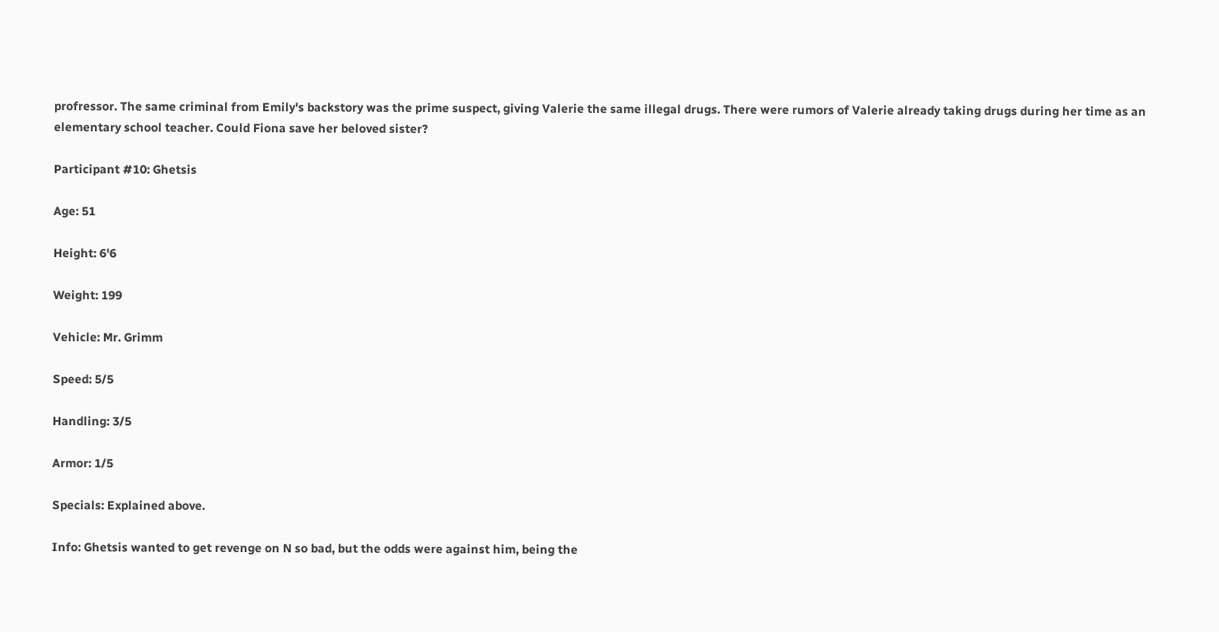profressor. The same criminal from Emily's backstory was the prime suspect, giving Valerie the same illegal drugs. There were rumors of Valerie already taking drugs during her time as an elementary school teacher. Could Fiona save her beloved sister?

Participant #10: Ghetsis

Age: 51

Height: 6'6

Weight: 199

Vehicle: Mr. Grimm

Speed: 5/5

Handling: 3/5

Armor: 1/5

Specials: Explained above.

Info: Ghetsis wanted to get revenge on N so bad, but the odds were against him, being the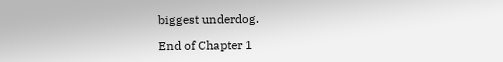biggest underdog.

End of Chapter 1